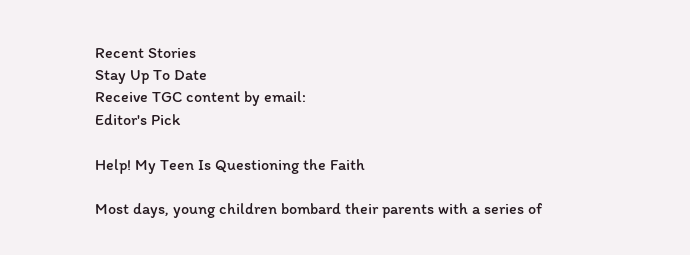Recent Stories
Stay Up To Date
Receive TGC content by email:
Editor's Pick

Help! My Teen Is Questioning the Faith

Most days, young children bombard their parents with a series of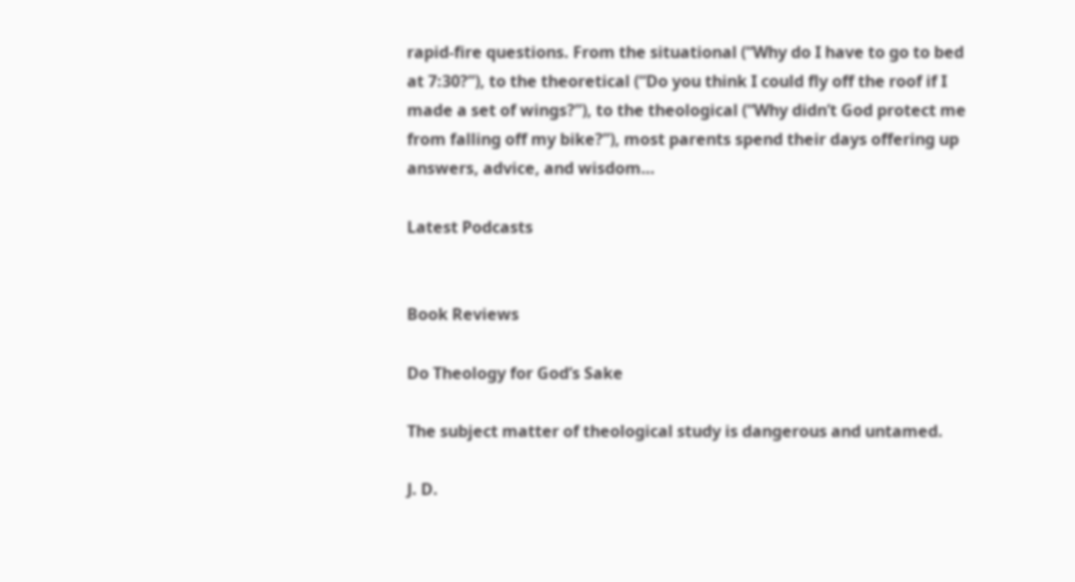rapid-fire questions. From the situational (“Why do I have to go to bed at 7:30?”), to the theoretical (“Do you think I could fly off the roof if I made a set of wings?”), to the theological (“Why didn’t God protect me from falling off my bike?”), most parents spend their days offering up answers, advice, and wisdom…

Latest Podcasts


Book Reviews

Do Theology for God’s Sake

The subject matter of theological study is dangerous and untamed.

J. D.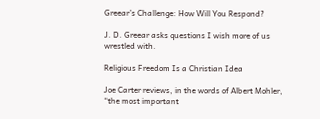Greear’s Challenge: How Will You Respond?

J. D. Greear asks questions I wish more of us wrestled with.

Religious Freedom Is a Christian Idea

Joe Carter reviews, in the words of Albert Mohler, “the most important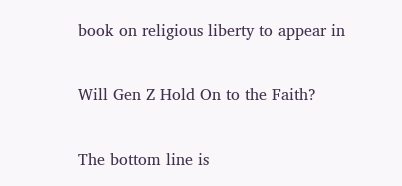book on religious liberty to appear in

Will Gen Z Hold On to the Faith?

The bottom line is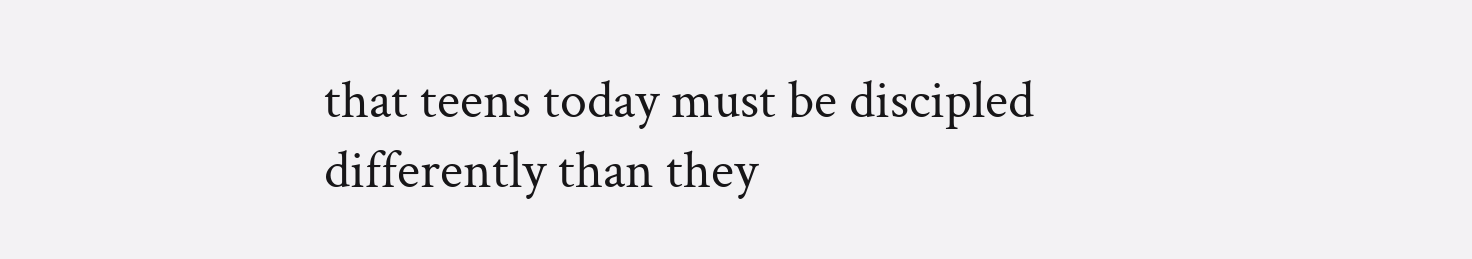that teens today must be discipled differently than they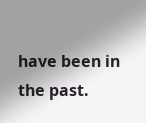have been in the past.